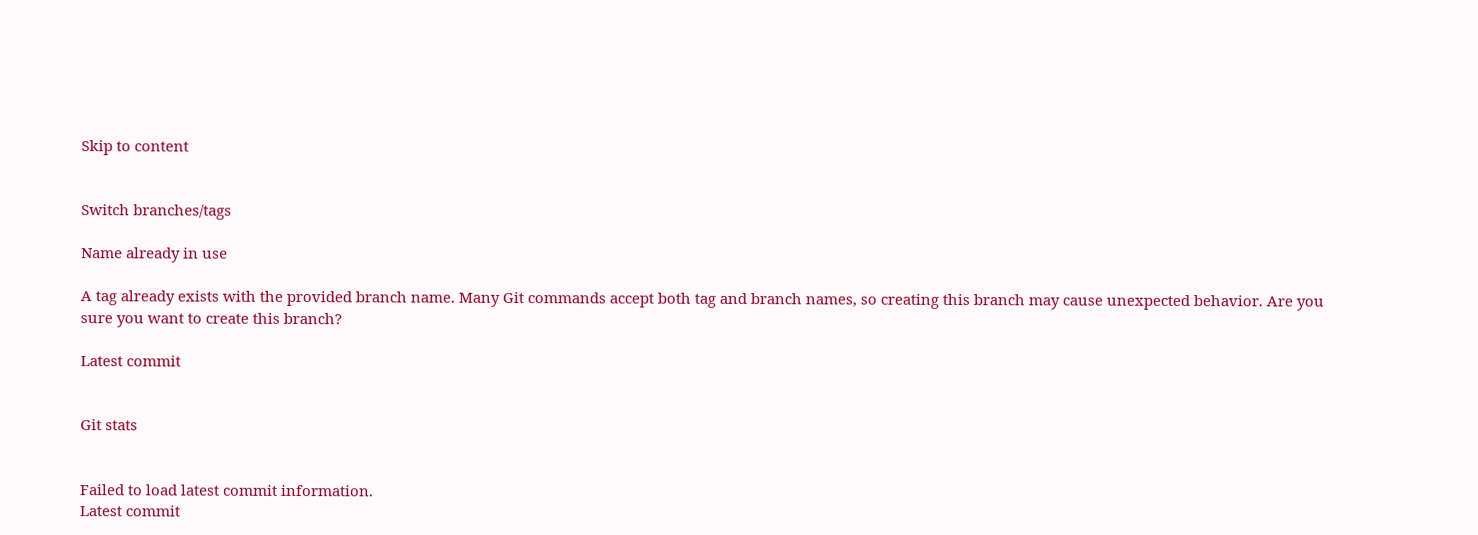Skip to content


Switch branches/tags

Name already in use

A tag already exists with the provided branch name. Many Git commands accept both tag and branch names, so creating this branch may cause unexpected behavior. Are you sure you want to create this branch?

Latest commit


Git stats


Failed to load latest commit information.
Latest commit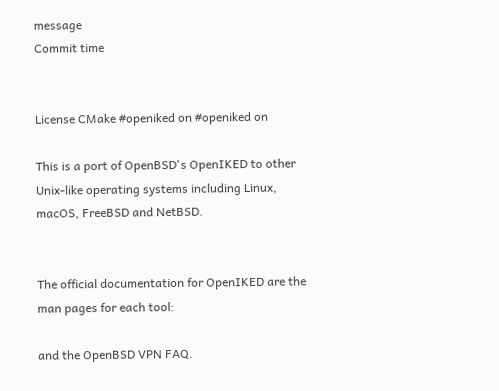message
Commit time


License CMake #openiked on #openiked on

This is a port of OpenBSD's OpenIKED to other Unix-like operating systems including Linux, macOS, FreeBSD and NetBSD.


The official documentation for OpenIKED are the man pages for each tool:

and the OpenBSD VPN FAQ.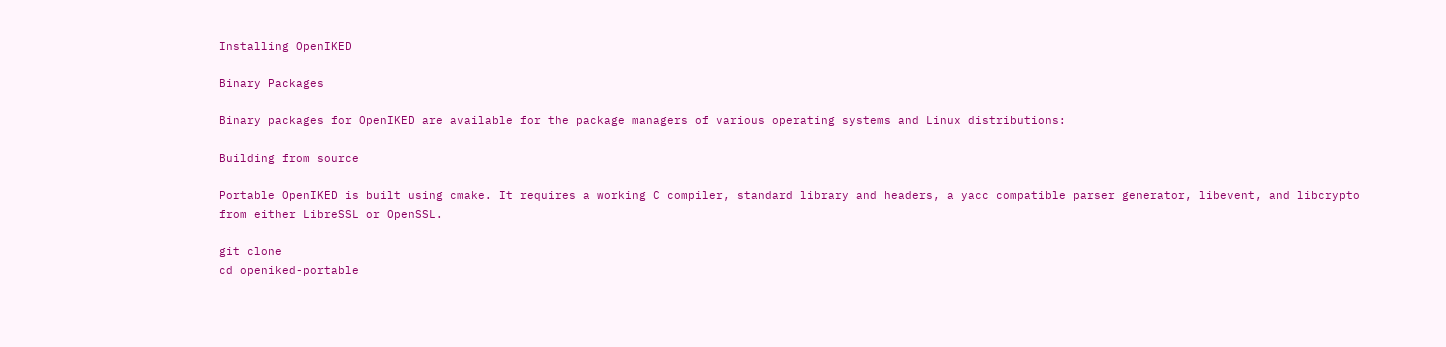Installing OpenIKED

Binary Packages

Binary packages for OpenIKED are available for the package managers of various operating systems and Linux distributions:

Building from source

Portable OpenIKED is built using cmake. It requires a working C compiler, standard library and headers, a yacc compatible parser generator, libevent, and libcrypto from either LibreSSL or OpenSSL.

git clone
cd openiked-portable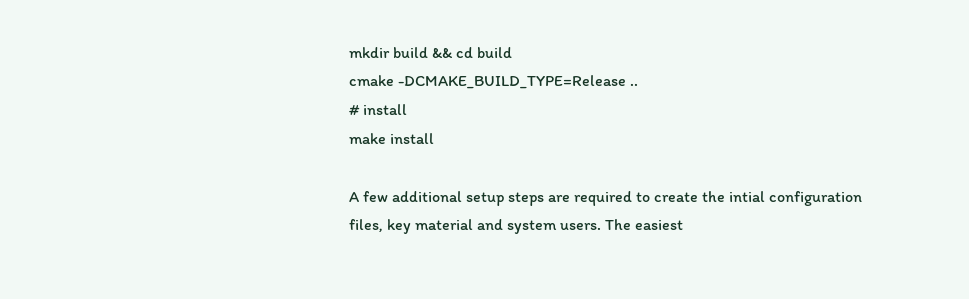mkdir build && cd build
cmake -DCMAKE_BUILD_TYPE=Release ..
# install
make install

A few additional setup steps are required to create the intial configuration files, key material and system users. The easiest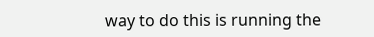way to do this is running the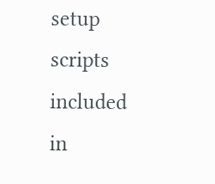setup scripts included in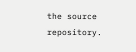the source repository.